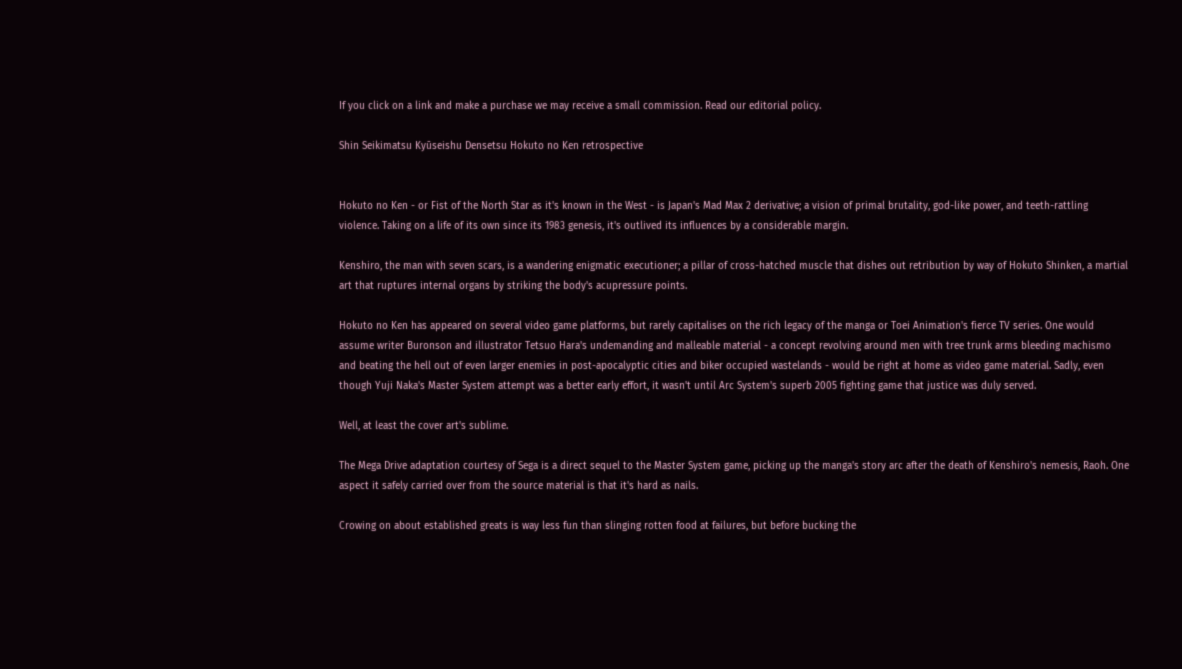If you click on a link and make a purchase we may receive a small commission. Read our editorial policy.

Shin Seikimatsu Kyūseishu Densetsu Hokuto no Ken retrospective


Hokuto no Ken - or Fist of the North Star as it's known in the West - is Japan's Mad Max 2 derivative; a vision of primal brutality, god-like power, and teeth-rattling violence. Taking on a life of its own since its 1983 genesis, it's outlived its influences by a considerable margin.

Kenshiro, the man with seven scars, is a wandering enigmatic executioner; a pillar of cross-hatched muscle that dishes out retribution by way of Hokuto Shinken, a martial art that ruptures internal organs by striking the body's acupressure points.

Hokuto no Ken has appeared on several video game platforms, but rarely capitalises on the rich legacy of the manga or Toei Animation's fierce TV series. One would assume writer Buronson and illustrator Tetsuo Hara's undemanding and malleable material - a concept revolving around men with tree trunk arms bleeding machismo and beating the hell out of even larger enemies in post-apocalyptic cities and biker occupied wastelands - would be right at home as video game material. Sadly, even though Yuji Naka's Master System attempt was a better early effort, it wasn't until Arc System's superb 2005 fighting game that justice was duly served.

Well, at least the cover art's sublime.

The Mega Drive adaptation courtesy of Sega is a direct sequel to the Master System game, picking up the manga's story arc after the death of Kenshiro's nemesis, Raoh. One aspect it safely carried over from the source material is that it's hard as nails.

Crowing on about established greats is way less fun than slinging rotten food at failures, but before bucking the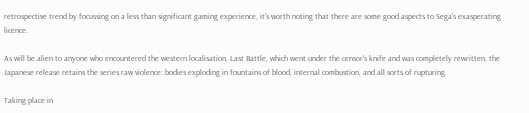retrospective trend by focussing on a less than significant gaming experience, it's worth noting that there are some good aspects to Sega's exasperating licence.

As will be alien to anyone who encountered the western localisation, Last Battle, which went under the censor's knife and was completely rewritten, the Japanese release retains the series raw violence: bodies exploding in fountains of blood, internal combustion, and all sorts of rupturing.

Taking place in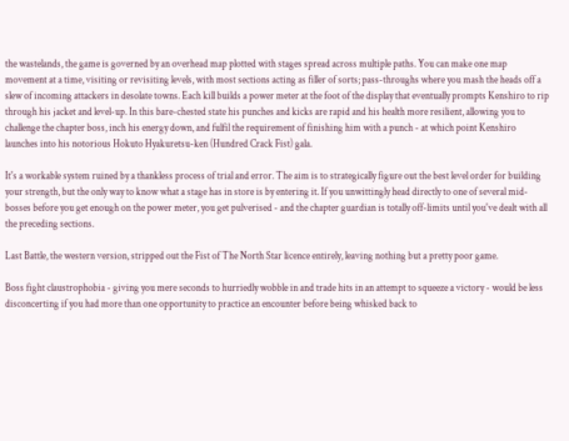the wastelands, the game is governed by an overhead map plotted with stages spread across multiple paths. You can make one map movement at a time, visiting or revisiting levels, with most sections acting as filler of sorts; pass-throughs where you mash the heads off a slew of incoming attackers in desolate towns. Each kill builds a power meter at the foot of the display that eventually prompts Kenshiro to rip through his jacket and level-up. In this bare-chested state his punches and kicks are rapid and his health more resilient, allowing you to challenge the chapter boss, inch his energy down, and fulfil the requirement of finishing him with a punch - at which point Kenshiro launches into his notorious Hokuto Hyakuretsu-ken (Hundred Crack Fist) gala.

It's a workable system ruined by a thankless process of trial and error. The aim is to strategically figure out the best level order for building your strength, but the only way to know what a stage has in store is by entering it. If you unwittingly head directly to one of several mid-bosses before you get enough on the power meter, you get pulverised - and the chapter guardian is totally off-limits until you've dealt with all the preceding sections.

Last Battle, the western version, stripped out the Fist of The North Star licence entirely, leaving nothing but a pretty poor game.

Boss fight claustrophobia - giving you mere seconds to hurriedly wobble in and trade hits in an attempt to squeeze a victory - would be less disconcerting if you had more than one opportunity to practice an encounter before being whisked back to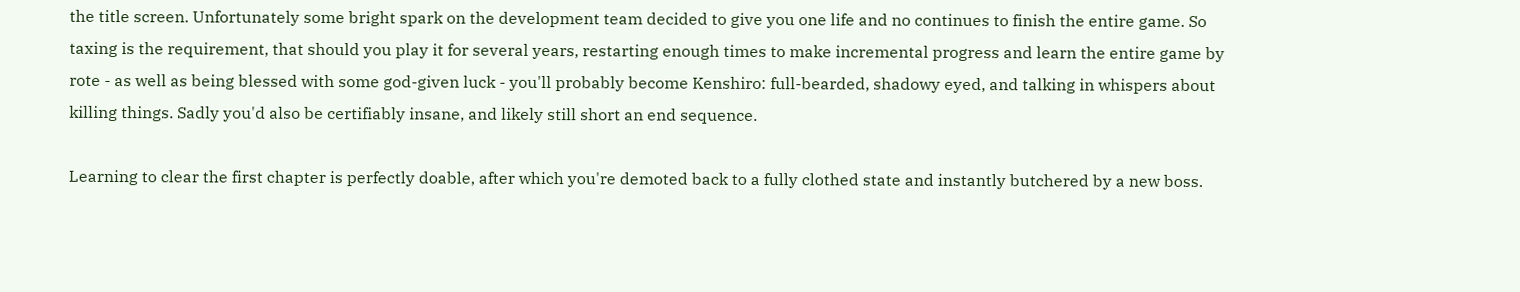the title screen. Unfortunately some bright spark on the development team decided to give you one life and no continues to finish the entire game. So taxing is the requirement, that should you play it for several years, restarting enough times to make incremental progress and learn the entire game by rote - as well as being blessed with some god-given luck - you'll probably become Kenshiro: full-bearded, shadowy eyed, and talking in whispers about killing things. Sadly you'd also be certifiably insane, and likely still short an end sequence.

Learning to clear the first chapter is perfectly doable, after which you're demoted back to a fully clothed state and instantly butchered by a new boss.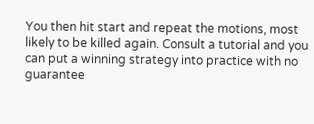You then hit start and repeat the motions, most likely to be killed again. Consult a tutorial and you can put a winning strategy into practice with no guarantee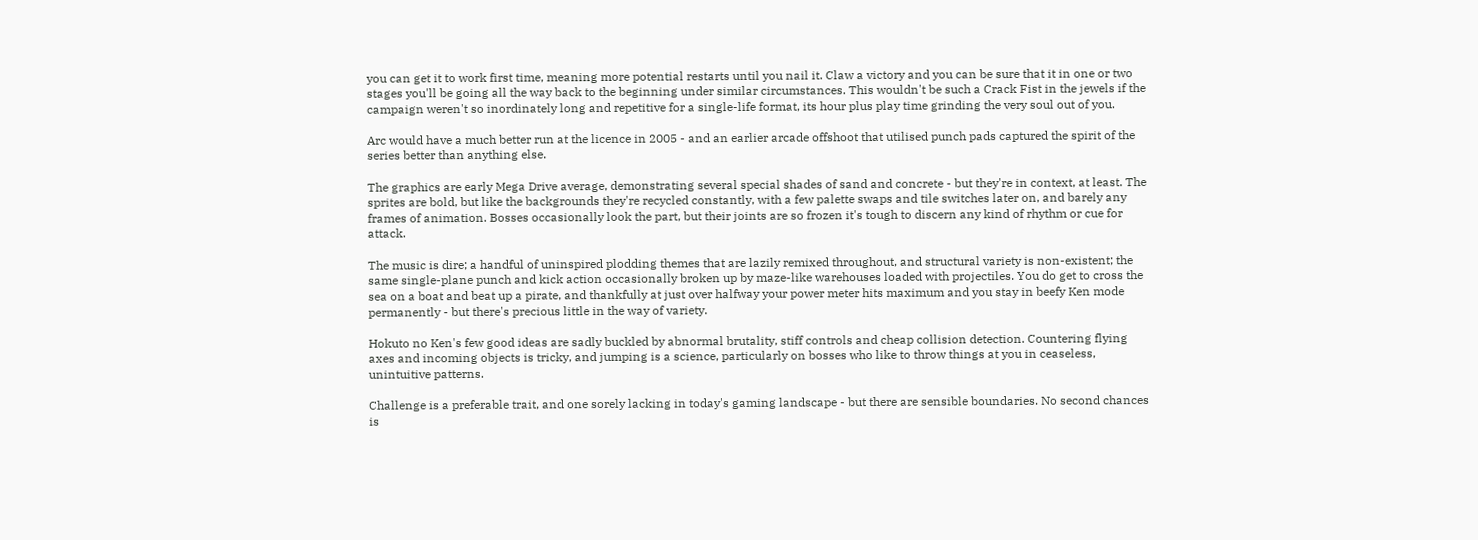you can get it to work first time, meaning more potential restarts until you nail it. Claw a victory and you can be sure that it in one or two stages you'll be going all the way back to the beginning under similar circumstances. This wouldn't be such a Crack Fist in the jewels if the campaign weren't so inordinately long and repetitive for a single-life format, its hour plus play time grinding the very soul out of you.

Arc would have a much better run at the licence in 2005 - and an earlier arcade offshoot that utilised punch pads captured the spirit of the series better than anything else.

The graphics are early Mega Drive average, demonstrating several special shades of sand and concrete - but they're in context, at least. The sprites are bold, but like the backgrounds they're recycled constantly, with a few palette swaps and tile switches later on, and barely any frames of animation. Bosses occasionally look the part, but their joints are so frozen it's tough to discern any kind of rhythm or cue for attack.

The music is dire; a handful of uninspired plodding themes that are lazily remixed throughout, and structural variety is non-existent; the same single-plane punch and kick action occasionally broken up by maze-like warehouses loaded with projectiles. You do get to cross the sea on a boat and beat up a pirate, and thankfully at just over halfway your power meter hits maximum and you stay in beefy Ken mode permanently - but there's precious little in the way of variety.

Hokuto no Ken's few good ideas are sadly buckled by abnormal brutality, stiff controls and cheap collision detection. Countering flying axes and incoming objects is tricky, and jumping is a science, particularly on bosses who like to throw things at you in ceaseless, unintuitive patterns.

Challenge is a preferable trait, and one sorely lacking in today's gaming landscape - but there are sensible boundaries. No second chances is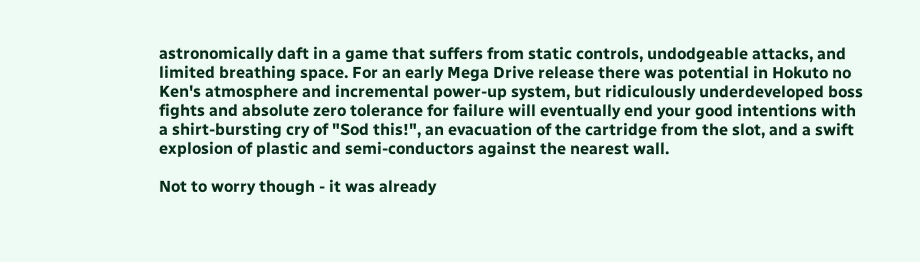astronomically daft in a game that suffers from static controls, undodgeable attacks, and limited breathing space. For an early Mega Drive release there was potential in Hokuto no Ken's atmosphere and incremental power-up system, but ridiculously underdeveloped boss fights and absolute zero tolerance for failure will eventually end your good intentions with a shirt-bursting cry of "Sod this!", an evacuation of the cartridge from the slot, and a swift explosion of plastic and semi-conductors against the nearest wall.

Not to worry though - it was already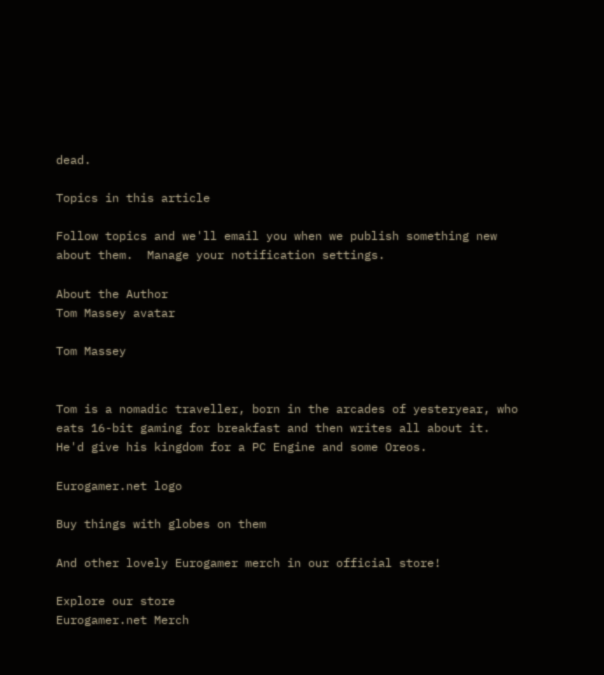dead.

Topics in this article

Follow topics and we'll email you when we publish something new about them.  Manage your notification settings.

About the Author
Tom Massey avatar

Tom Massey


Tom is a nomadic traveller, born in the arcades of yesteryear, who eats 16-bit gaming for breakfast and then writes all about it. He'd give his kingdom for a PC Engine and some Oreos.

Eurogamer.net logo

Buy things with globes on them

And other lovely Eurogamer merch in our official store!

Explore our store
Eurogamer.net Merch